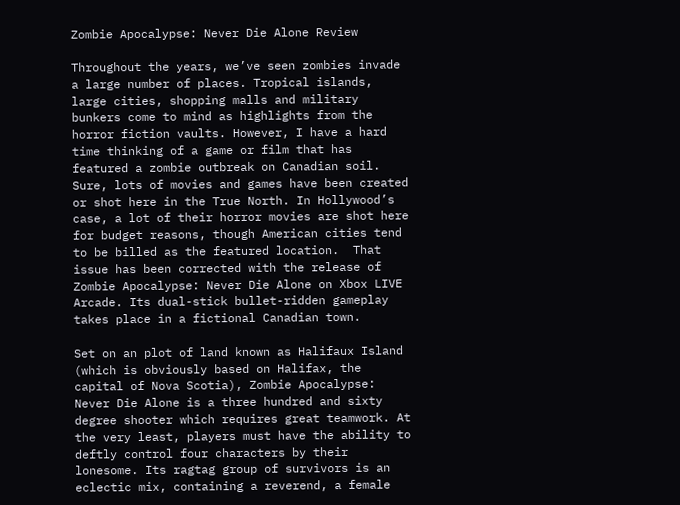Zombie Apocalypse: Never Die Alone Review

Throughout the years, we’ve seen zombies invade a large number of places. Tropical islands, large cities, shopping malls and military bunkers come to mind as highlights from the horror fiction vaults. However, I have a hard time thinking of a game or film that has featured a zombie outbreak on Canadian soil. Sure, lots of movies and games have been created or shot here in the True North. In Hollywood’s case, a lot of their horror movies are shot here for budget reasons, though American cities tend to be billed as the featured location.  That issue has been corrected with the release of Zombie Apocalypse: Never Die Alone on Xbox LIVE Arcade. Its dual-stick bullet-ridden gameplay takes place in a fictional Canadian town.

Set on an plot of land known as Halifaux Island (which is obviously based on Halifax, the capital of Nova Scotia), Zombie Apocalypse: Never Die Alone is a three hundred and sixty degree shooter which requires great teamwork. At the very least, players must have the ability to deftly control four characters by their lonesome. Its ragtag group of survivors is an eclectic mix, containing a reverend, a female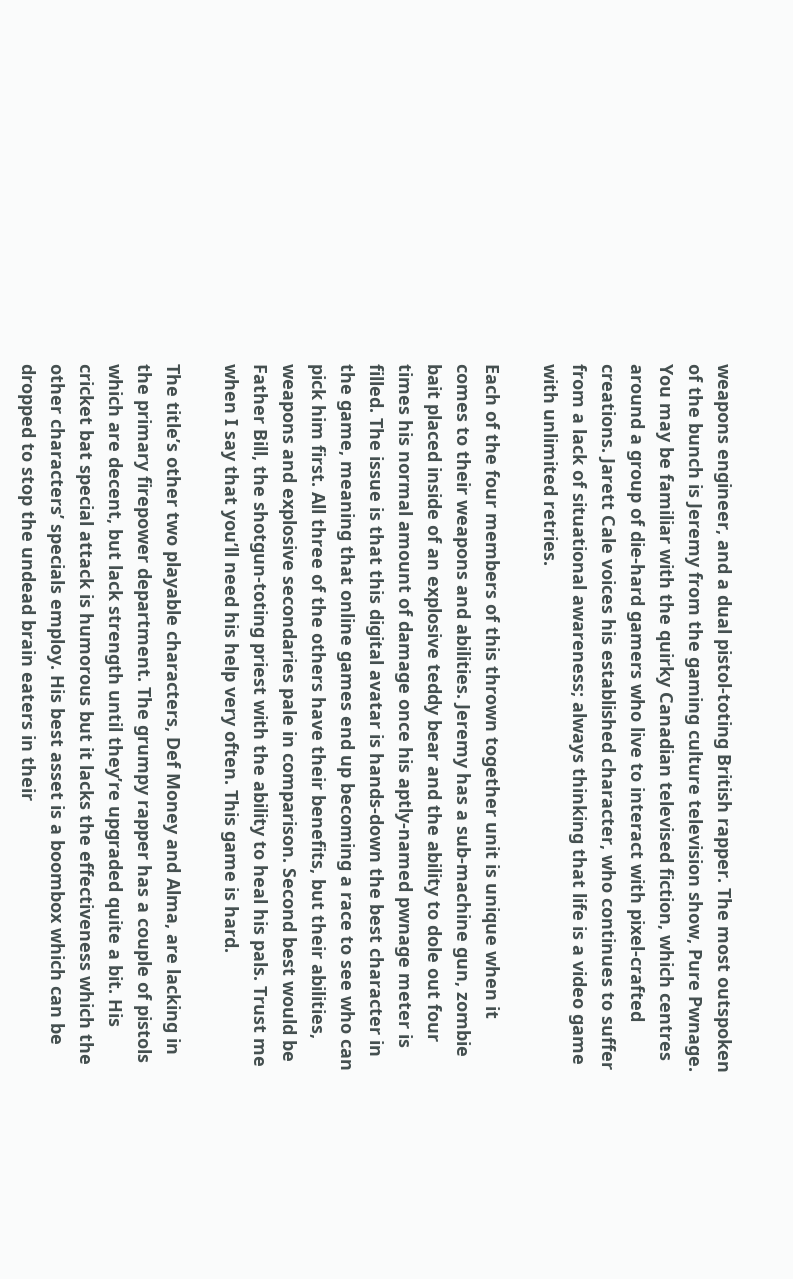weapons engineer, and a dual pistol-toting British rapper. The most outspoken of the bunch is Jeremy from the gaming culture television show, Pure Pwnage. You may be familiar with the quirky Canadian televised fiction, which centres around a group of die-hard gamers who live to interact with pixel-crafted creations. Jarett Cale voices his established character, who continues to suffer from a lack of situational awareness; always thinking that life is a video game with unlimited retries.

Each of the four members of this thrown together unit is unique when it comes to their weapons and abilities. Jeremy has a sub-machine gun, zombie bait placed inside of an explosive teddy bear and the ability to dole out four times his normal amount of damage once his aptly-named pwnage meter is filled. The issue is that this digital avatar is hands-down the best character in the game, meaning that online games end up becoming a race to see who can pick him first. All three of the others have their benefits, but their abilities, weapons and explosive secondaries pale in comparison. Second best would be Father Bill, the shotgun-toting priest with the ability to heal his pals. Trust me when I say that you’ll need his help very often. This game is hard.

The title’s other two playable characters, Def Money and Alma, are lacking in the primary firepower department. The grumpy rapper has a couple of pistols which are decent, but lack strength until they’re upgraded quite a bit. His cricket bat special attack is humorous but it lacks the effectiveness which the other characters’ specials employ. His best asset is a boombox which can be dropped to stop the undead brain eaters in their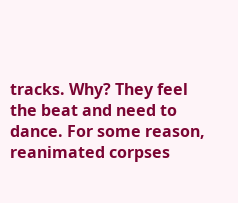tracks. Why? They feel the beat and need to dance. For some reason, reanimated corpses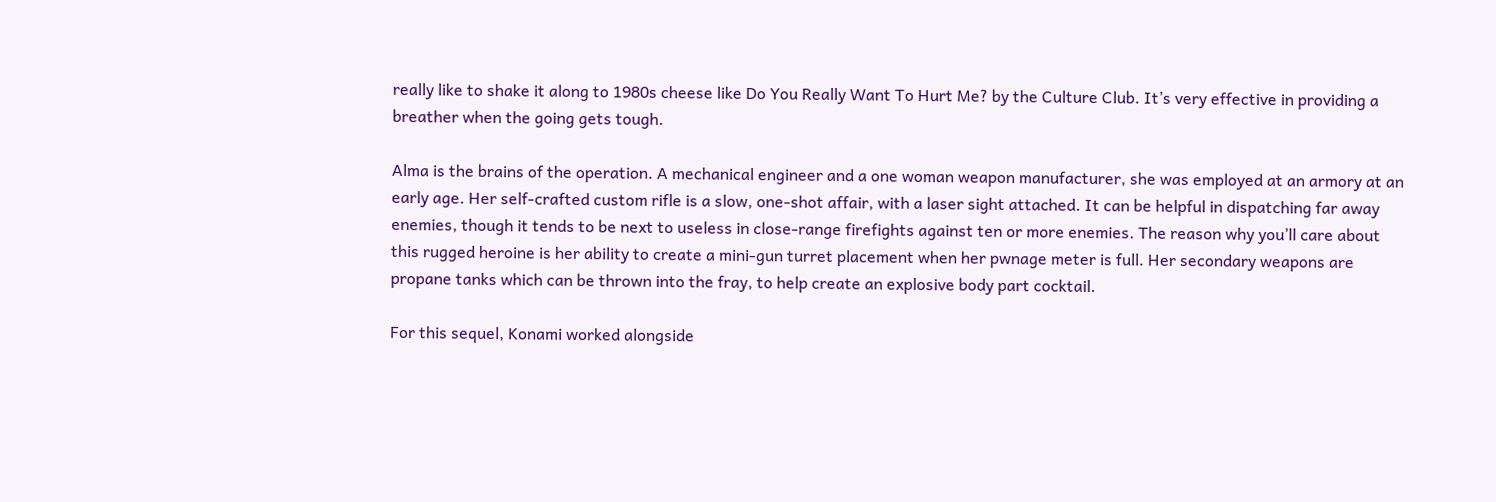really like to shake it along to 1980s cheese like Do You Really Want To Hurt Me? by the Culture Club. It’s very effective in providing a breather when the going gets tough.

Alma is the brains of the operation. A mechanical engineer and a one woman weapon manufacturer, she was employed at an armory at an early age. Her self-crafted custom rifle is a slow, one-shot affair, with a laser sight attached. It can be helpful in dispatching far away enemies, though it tends to be next to useless in close-range firefights against ten or more enemies. The reason why you’ll care about this rugged heroine is her ability to create a mini-gun turret placement when her pwnage meter is full. Her secondary weapons are propane tanks which can be thrown into the fray, to help create an explosive body part cocktail.

For this sequel, Konami worked alongside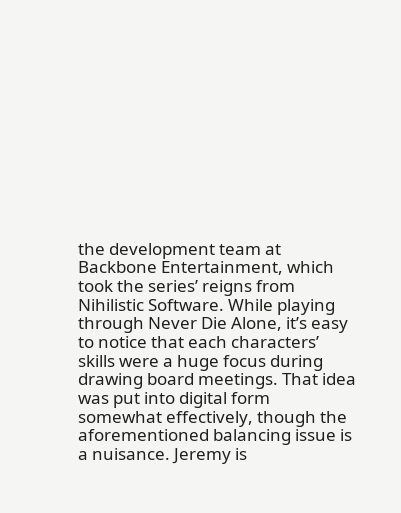the development team at Backbone Entertainment, which took the series’ reigns from Nihilistic Software. While playing through Never Die Alone, it’s easy to notice that each characters’ skills were a huge focus during drawing board meetings. That idea was put into digital form somewhat effectively, though the aforementioned balancing issue is a nuisance. Jeremy is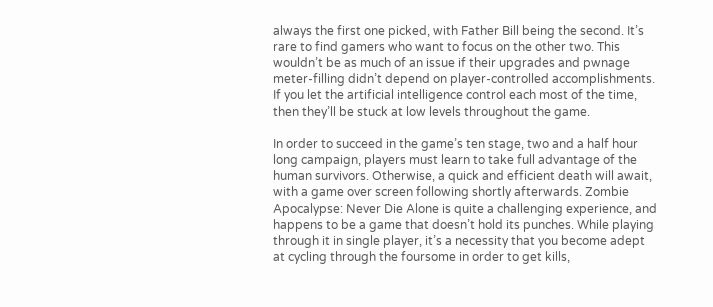always the first one picked, with Father Bill being the second. It’s rare to find gamers who want to focus on the other two. This wouldn’t be as much of an issue if their upgrades and pwnage meter-filling didn’t depend on player-controlled accomplishments. If you let the artificial intelligence control each most of the time, then they’ll be stuck at low levels throughout the game.

In order to succeed in the game’s ten stage, two and a half hour long campaign, players must learn to take full advantage of the human survivors. Otherwise, a quick and efficient death will await, with a game over screen following shortly afterwards. Zombie Apocalypse: Never Die Alone is quite a challenging experience, and happens to be a game that doesn’t hold its punches. While playing through it in single player, it’s a necessity that you become adept at cycling through the foursome in order to get kills,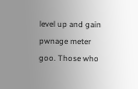level up and gain pwnage meter goo. Those who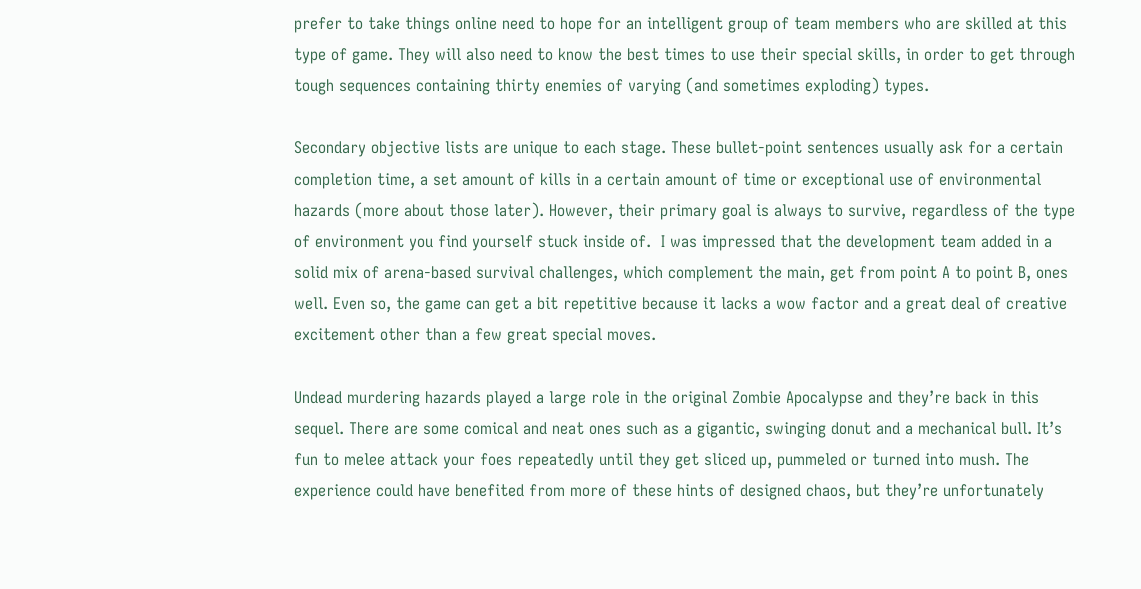prefer to take things online need to hope for an intelligent group of team members who are skilled at this type of game. They will also need to know the best times to use their special skills, in order to get through tough sequences containing thirty enemies of varying (and sometimes exploding) types.

Secondary objective lists are unique to each stage. These bullet-point sentences usually ask for a certain completion time, a set amount of kills in a certain amount of time or exceptional use of environmental hazards (more about those later). However, their primary goal is always to survive, regardless of the type of environment you find yourself stuck inside of.  I was impressed that the development team added in a solid mix of arena-based survival challenges, which complement the main, get from point A to point B, ones well. Even so, the game can get a bit repetitive because it lacks a wow factor and a great deal of creative excitement other than a few great special moves.

Undead murdering hazards played a large role in the original Zombie Apocalypse and they’re back in this sequel. There are some comical and neat ones such as a gigantic, swinging donut and a mechanical bull. It’s fun to melee attack your foes repeatedly until they get sliced up, pummeled or turned into mush. The experience could have benefited from more of these hints of designed chaos, but they’re unfortunately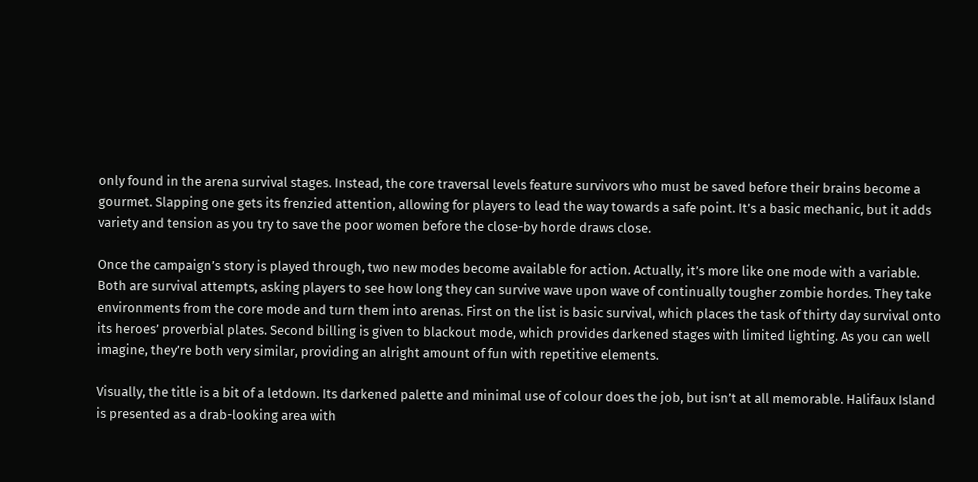only found in the arena survival stages. Instead, the core traversal levels feature survivors who must be saved before their brains become a gourmet. Slapping one gets its frenzied attention, allowing for players to lead the way towards a safe point. It’s a basic mechanic, but it adds variety and tension as you try to save the poor women before the close-by horde draws close.

Once the campaign’s story is played through, two new modes become available for action. Actually, it’s more like one mode with a variable. Both are survival attempts, asking players to see how long they can survive wave upon wave of continually tougher zombie hordes. They take environments from the core mode and turn them into arenas. First on the list is basic survival, which places the task of thirty day survival onto its heroes’ proverbial plates. Second billing is given to blackout mode, which provides darkened stages with limited lighting. As you can well imagine, they’re both very similar, providing an alright amount of fun with repetitive elements.

Visually, the title is a bit of a letdown. Its darkened palette and minimal use of colour does the job, but isn’t at all memorable. Halifaux Island is presented as a drab-looking area with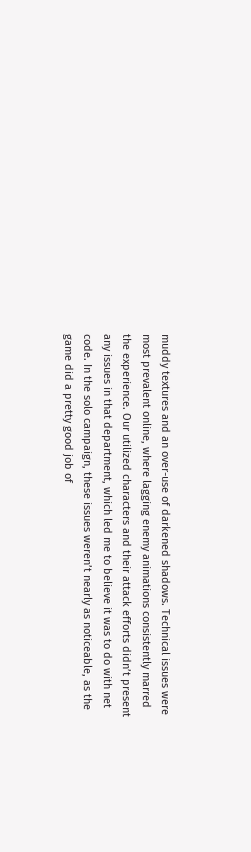muddy textures and an over-use of darkened shadows. Technical issues were most prevalent online, where lagging enemy animations consistently marred the experience. Our utilized characters and their attack efforts didn’t present any issues in that department, which led me to believe it was to do with net code. In the solo campaign, these issues weren’t nearly as noticeable, as the game did a pretty good job of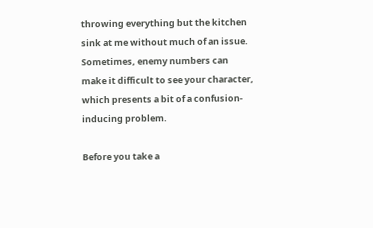throwing everything but the kitchen sink at me without much of an issue. Sometimes, enemy numbers can make it difficult to see your character, which presents a bit of a confusion-inducing problem.

Before you take a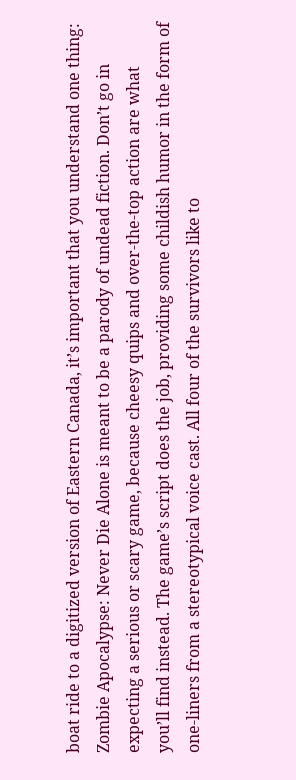boat ride to a digitized version of Eastern Canada, it’s important that you understand one thing: Zombie Apocalypse: Never Die Alone is meant to be a parody of undead fiction. Don’t go in expecting a serious or scary game, because cheesy quips and over-the-top action are what you’ll find instead. The game’s script does the job, providing some childish humor in the form of one-liners from a stereotypical voice cast. All four of the survivors like to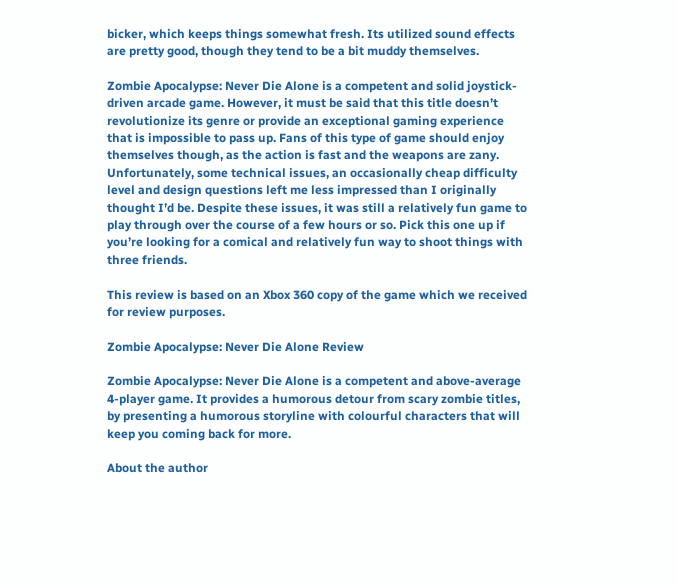bicker, which keeps things somewhat fresh. Its utilized sound effects are pretty good, though they tend to be a bit muddy themselves.

Zombie Apocalypse: Never Die Alone is a competent and solid joystick-driven arcade game. However, it must be said that this title doesn’t revolutionize its genre or provide an exceptional gaming experience that is impossible to pass up. Fans of this type of game should enjoy themselves though, as the action is fast and the weapons are zany. Unfortunately, some technical issues, an occasionally cheap difficulty level and design questions left me less impressed than I originally thought I’d be. Despite these issues, it was still a relatively fun game to play through over the course of a few hours or so. Pick this one up if you’re looking for a comical and relatively fun way to shoot things with three friends.

This review is based on an Xbox 360 copy of the game which we received for review purposes.

Zombie Apocalypse: Never Die Alone Review

Zombie Apocalypse: Never Die Alone is a competent and above-average 4-player game. It provides a humorous detour from scary zombie titles, by presenting a humorous storyline with colourful characters that will keep you coming back for more.

About the author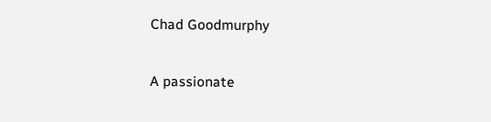Chad Goodmurphy

A passionate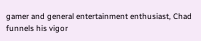gamer and general entertainment enthusiast, Chad funnels his vigor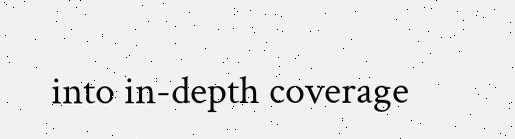into in-depth coverage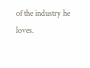of the industry he loves.